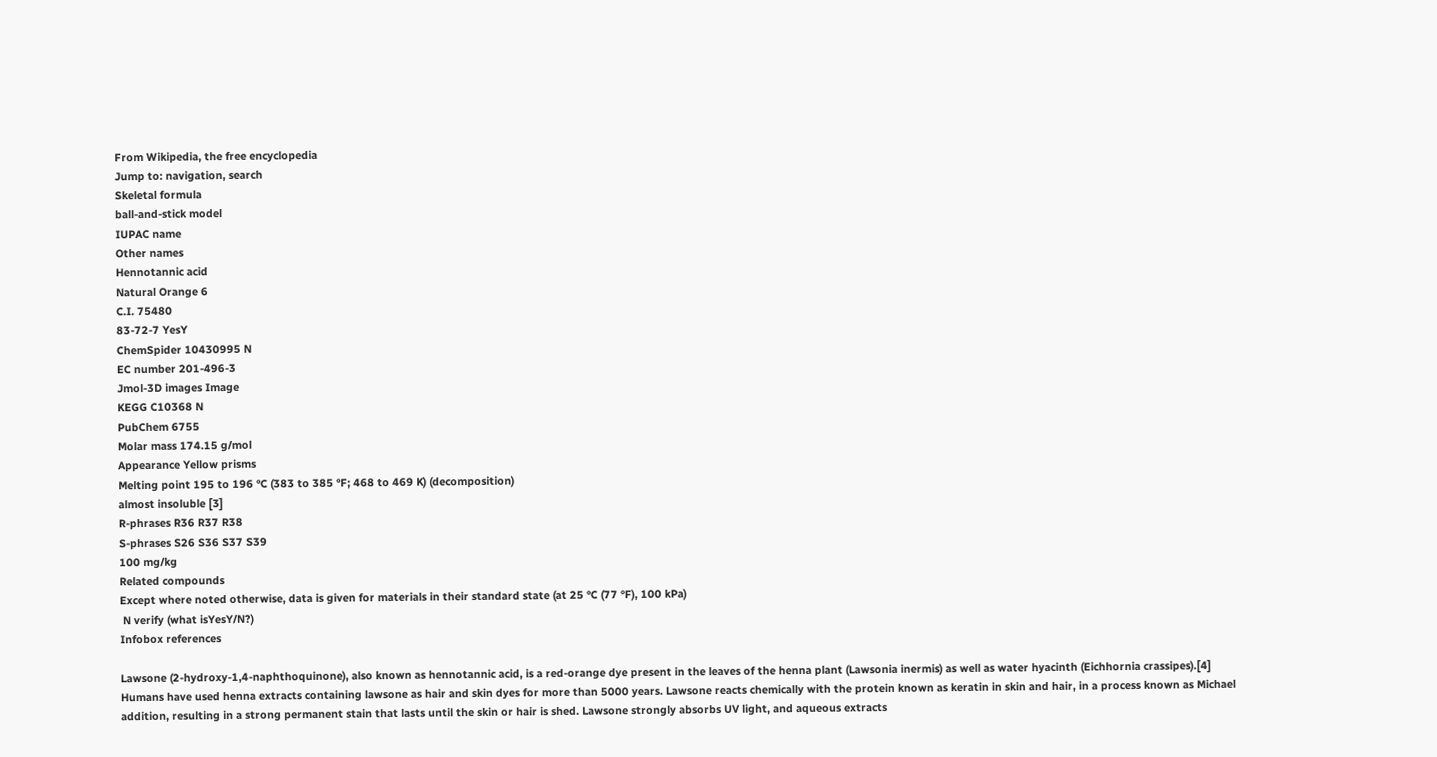From Wikipedia, the free encyclopedia
Jump to: navigation, search
Skeletal formula
ball-and-stick model
IUPAC name
Other names
Hennotannic acid
Natural Orange 6
C.I. 75480
83-72-7 YesY
ChemSpider 10430995 N
EC number 201-496-3
Jmol-3D images Image
KEGG C10368 N
PubChem 6755
Molar mass 174.15 g/mol
Appearance Yellow prisms
Melting point 195 to 196 °C (383 to 385 °F; 468 to 469 K) (decomposition)
almost insoluble [3]
R-phrases R36 R37 R38
S-phrases S26 S36 S37 S39
100 mg/kg
Related compounds
Except where noted otherwise, data is given for materials in their standard state (at 25 °C (77 °F), 100 kPa)
 N verify (what isYesY/N?)
Infobox references

Lawsone (2-hydroxy-1,4-naphthoquinone), also known as hennotannic acid, is a red-orange dye present in the leaves of the henna plant (Lawsonia inermis) as well as water hyacinth (Eichhornia crassipes).[4] Humans have used henna extracts containing lawsone as hair and skin dyes for more than 5000 years. Lawsone reacts chemically with the protein known as keratin in skin and hair, in a process known as Michael addition, resulting in a strong permanent stain that lasts until the skin or hair is shed. Lawsone strongly absorbs UV light, and aqueous extracts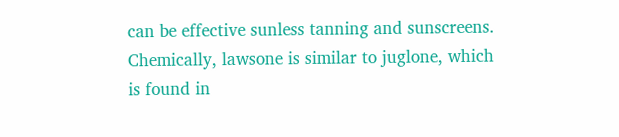can be effective sunless tanning and sunscreens. Chemically, lawsone is similar to juglone, which is found in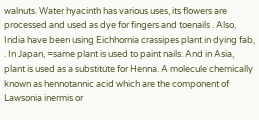walnuts. Water hyacinth has various uses, its flowers are processed and used as dye for fingers and toenails . Also, India have been using Eichhornia crassipes plant in dying fab, . In Japan, =same plant is used to paint nails. And in Asia, plant is used as a substitute for Henna. A molecule chemically known as hennotannic acid which are the component of Lawsonia inermis or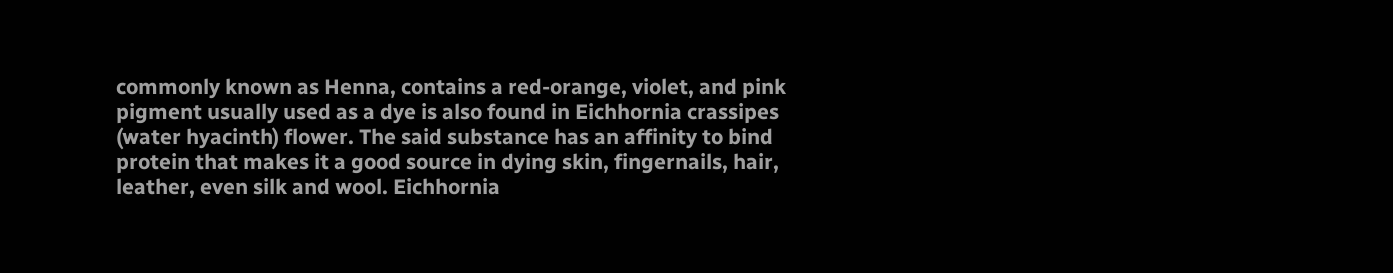commonly known as Henna, contains a red-orange, violet, and pink pigment usually used as a dye is also found in Eichhornia crassipes (water hyacinth) flower. The said substance has an affinity to bind protein that makes it a good source in dying skin, fingernails, hair, leather, even silk and wool. Eichhornia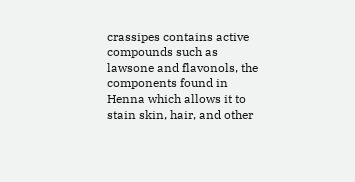crassipes contains active compounds such as lawsone and flavonols, the components found in Henna which allows it to stain skin, hair, and other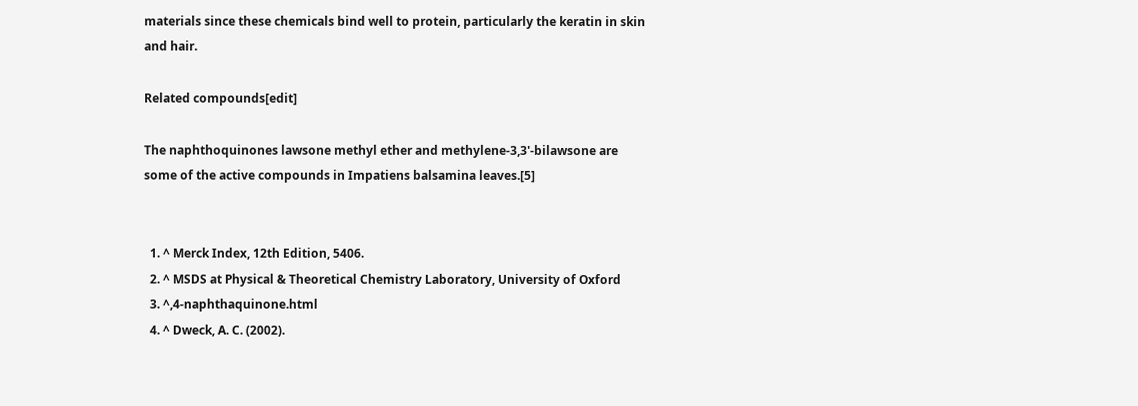materials since these chemicals bind well to protein, particularly the keratin in skin and hair.

Related compounds[edit]

The naphthoquinones lawsone methyl ether and methylene-3,3'-bilawsone are some of the active compounds in Impatiens balsamina leaves.[5]


  1. ^ Merck Index, 12th Edition, 5406.
  2. ^ MSDS at Physical & Theoretical Chemistry Laboratory, University of Oxford
  3. ^,4-naphthaquinone.html
  4. ^ Dweck, A. C. (2002).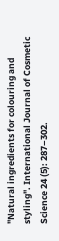"Natural ingredients for colouring and styling". International Journal of Cosmetic Science 24 (5): 287–302.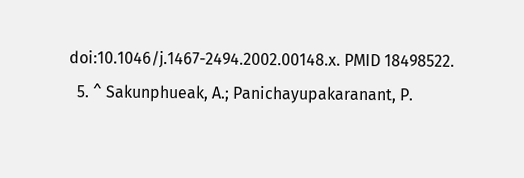doi:10.1046/j.1467-2494.2002.00148.x. PMID 18498522.
  5. ^ Sakunphueak, A.; Panichayupakaranant, P.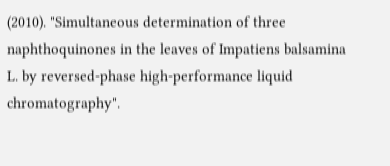(2010). "Simultaneous determination of three naphthoquinones in the leaves of Impatiens balsamina L. by reversed‐phase high‐performance liquid chromatography".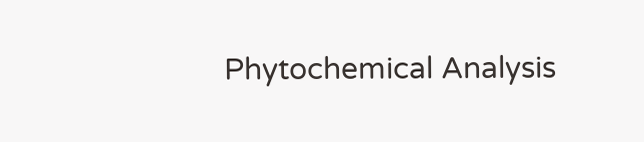Phytochemical Analysis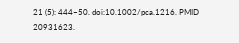21 (5): 444–50. doi:10.1002/pca.1216. PMID 20931623.